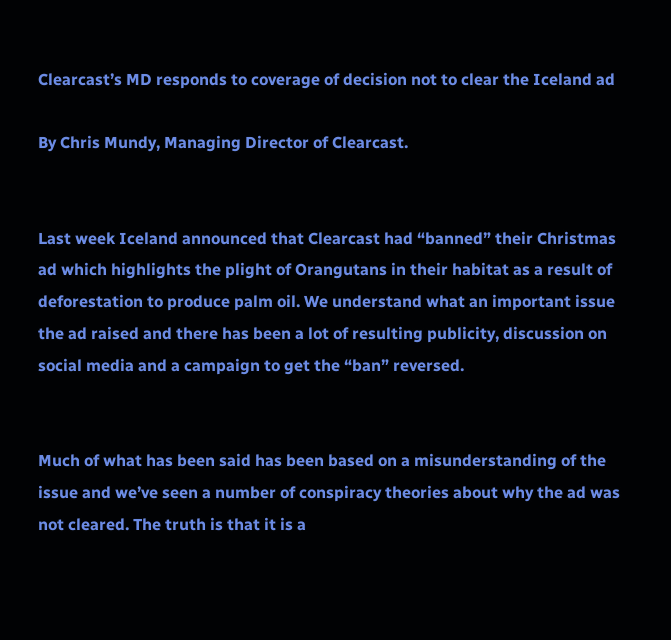Clearcast’s MD responds to coverage of decision not to clear the Iceland ad

By Chris Mundy, Managing Director of Clearcast.


Last week Iceland announced that Clearcast had “banned” their Christmas ad which highlights the plight of Orangutans in their habitat as a result of deforestation to produce palm oil. We understand what an important issue the ad raised and there has been a lot of resulting publicity, discussion on social media and a campaign to get the “ban” reversed.


Much of what has been said has been based on a misunderstanding of the issue and we’ve seen a number of conspiracy theories about why the ad was not cleared. The truth is that it is a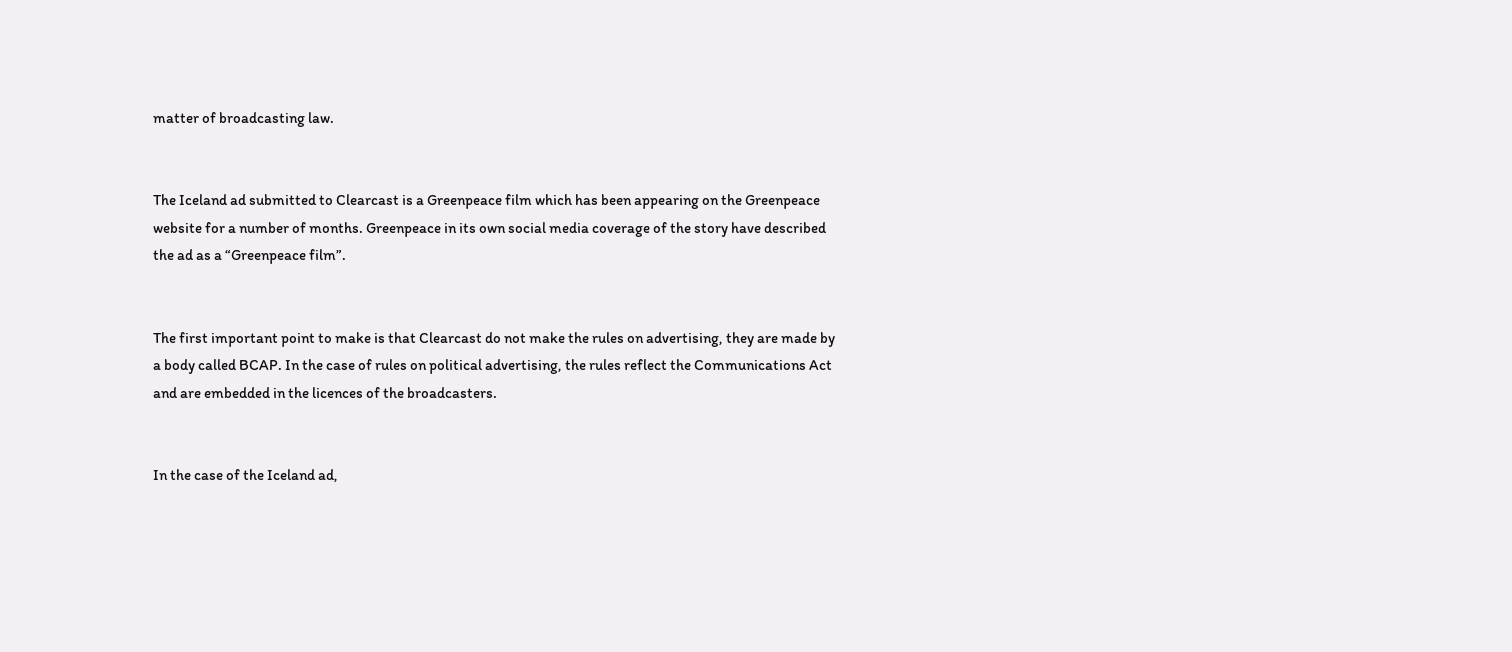matter of broadcasting law.


The Iceland ad submitted to Clearcast is a Greenpeace film which has been appearing on the Greenpeace website for a number of months. Greenpeace in its own social media coverage of the story have described the ad as a “Greenpeace film”.


The first important point to make is that Clearcast do not make the rules on advertising, they are made by a body called BCAP. In the case of rules on political advertising, the rules reflect the Communications Act and are embedded in the licences of the broadcasters.


In the case of the Iceland ad,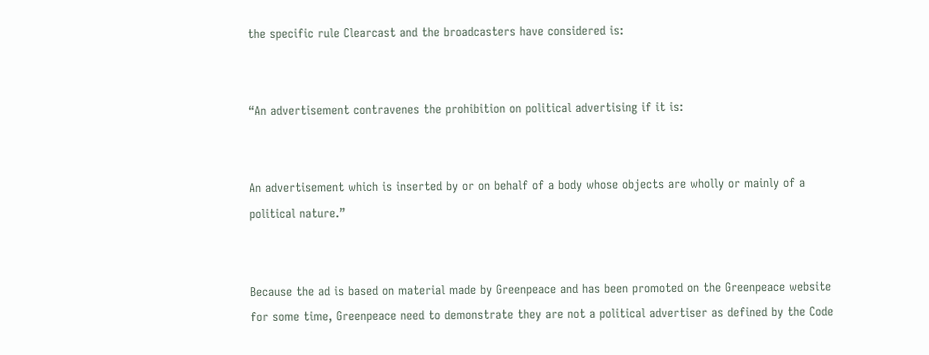the specific rule Clearcast and the broadcasters have considered is:


“An advertisement contravenes the prohibition on political advertising if it is:


An advertisement which is inserted by or on behalf of a body whose objects are wholly or mainly of a political nature.”


Because the ad is based on material made by Greenpeace and has been promoted on the Greenpeace website for some time, Greenpeace need to demonstrate they are not a political advertiser as defined by the Code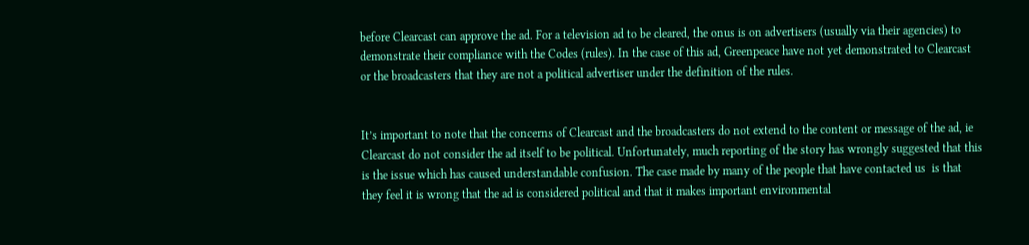before Clearcast can approve the ad. For a television ad to be cleared, the onus is on advertisers (usually via their agencies) to demonstrate their compliance with the Codes (rules). In the case of this ad, Greenpeace have not yet demonstrated to Clearcast or the broadcasters that they are not a political advertiser under the definition of the rules.


It’s important to note that the concerns of Clearcast and the broadcasters do not extend to the content or message of the ad, ie Clearcast do not consider the ad itself to be political. Unfortunately, much reporting of the story has wrongly suggested that this is the issue which has caused understandable confusion. The case made by many of the people that have contacted us  is that they feel it is wrong that the ad is considered political and that it makes important environmental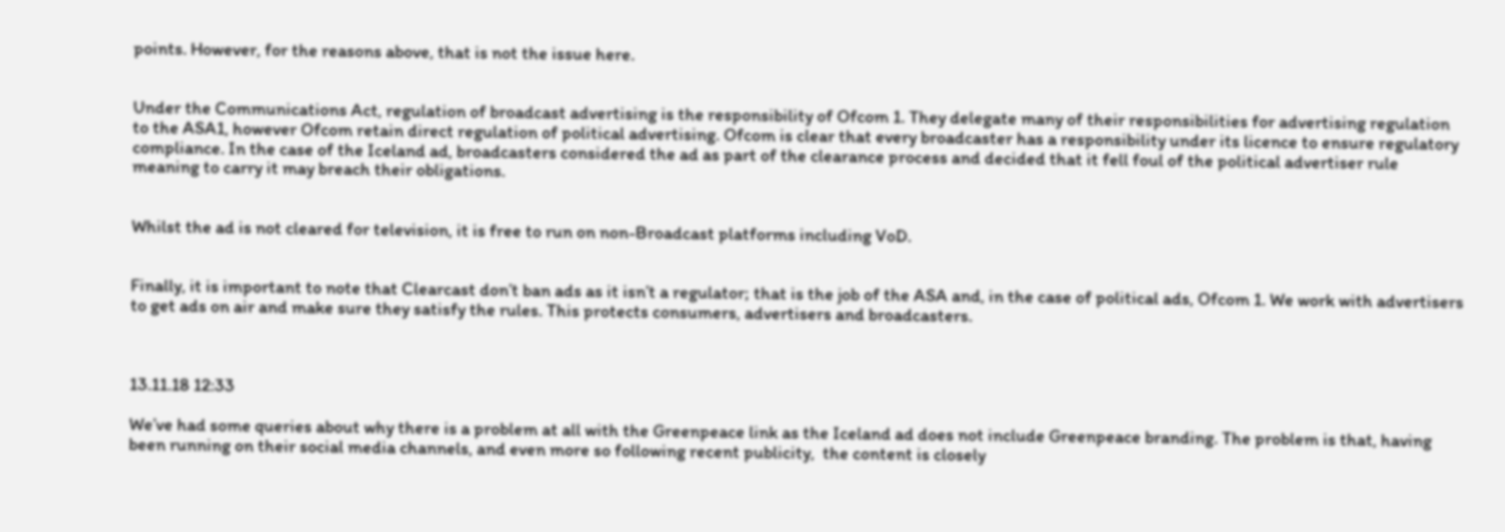points. However, for the reasons above, that is not the issue here.


Under the Communications Act, regulation of broadcast advertising is the responsibility of Ofcom 1. They delegate many of their responsibilities for advertising regulation to the ASA1, however Ofcom retain direct regulation of political advertising. Ofcom is clear that every broadcaster has a responsibility under its licence to ensure regulatory compliance. In the case of the Iceland ad, broadcasters considered the ad as part of the clearance process and decided that it fell foul of the political advertiser rule meaning to carry it may breach their obligations.


Whilst the ad is not cleared for television, it is free to run on non-Broadcast platforms including VoD.


Finally, it is important to note that Clearcast don’t ban ads as it isn’t a regulator; that is the job of the ASA and, in the case of political ads, Ofcom 1. We work with advertisers to get ads on air and make sure they satisfy the rules. This protects consumers, advertisers and broadcasters.



13.11.18 12:33

We’ve had some queries about why there is a problem at all with the Greenpeace link as the Iceland ad does not include Greenpeace branding. The problem is that, having been running on their social media channels, and even more so following recent publicity,  the content is closely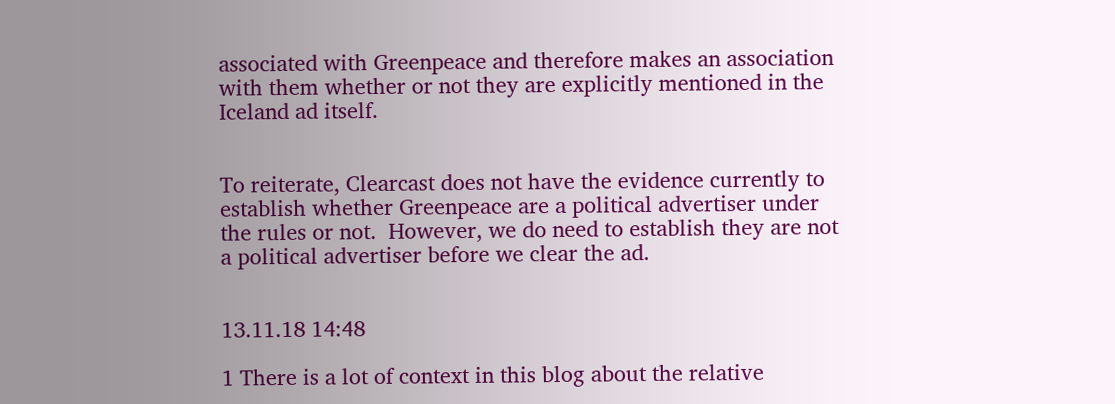associated with Greenpeace and therefore makes an association with them whether or not they are explicitly mentioned in the Iceland ad itself.


To reiterate, Clearcast does not have the evidence currently to establish whether Greenpeace are a political advertiser under the rules or not.  However, we do need to establish they are not a political advertiser before we clear the ad.


13.11.18 14:48

1 There is a lot of context in this blog about the relative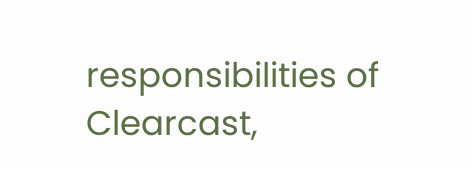responsibilities of Clearcast,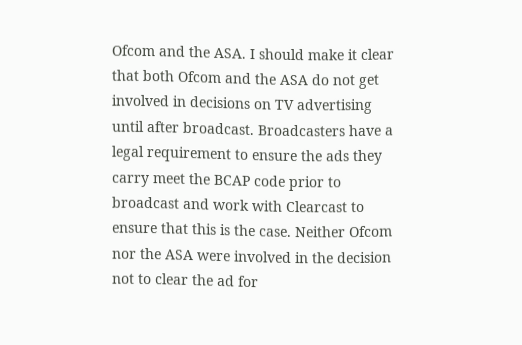Ofcom and the ASA. I should make it clear that both Ofcom and the ASA do not get involved in decisions on TV advertising until after broadcast. Broadcasters have a legal requirement to ensure the ads they carry meet the BCAP code prior to broadcast and work with Clearcast to ensure that this is the case. Neither Ofcom nor the ASA were involved in the decision not to clear the ad for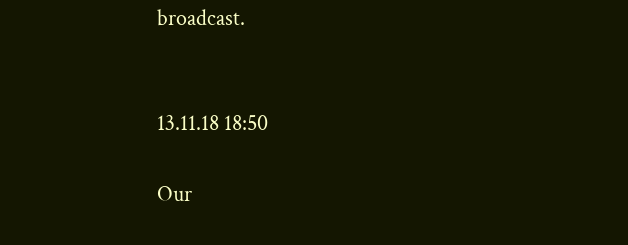broadcast.


13.11.18 18:50

Our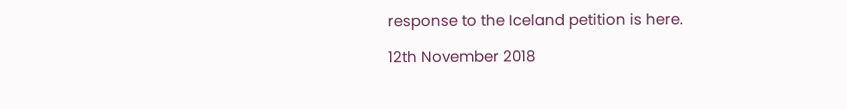response to the Iceland petition is here.

12th November 2018